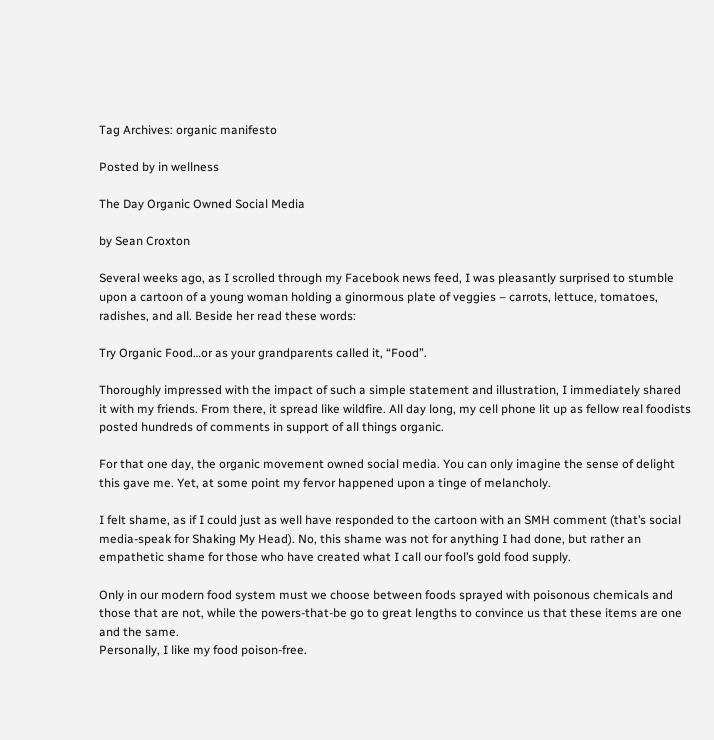Tag Archives: organic manifesto

Posted by in wellness

The Day Organic Owned Social Media

by Sean Croxton

Several weeks ago, as I scrolled through my Facebook news feed, I was pleasantly surprised to stumble upon a cartoon of a young woman holding a ginormous plate of veggies – carrots, lettuce, tomatoes, radishes, and all. Beside her read these words:

Try Organic Food…or as your grandparents called it, “Food”.

Thoroughly impressed with the impact of such a simple statement and illustration, I immediately shared it with my friends. From there, it spread like wildfire. All day long, my cell phone lit up as fellow real foodists posted hundreds of comments in support of all things organic.

For that one day, the organic movement owned social media. You can only imagine the sense of delight this gave me. Yet, at some point my fervor happened upon a tinge of melancholy.

I felt shame, as if I could just as well have responded to the cartoon with an SMH comment (that’s social media-speak for Shaking My Head). No, this shame was not for anything I had done, but rather an empathetic shame for those who have created what I call our fool’s gold food supply.

Only in our modern food system must we choose between foods sprayed with poisonous chemicals and those that are not, while the powers-that-be go to great lengths to convince us that these items are one and the same.
Personally, I like my food poison-free.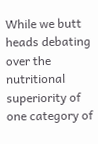While we butt heads debating over the nutritional superiority of one category of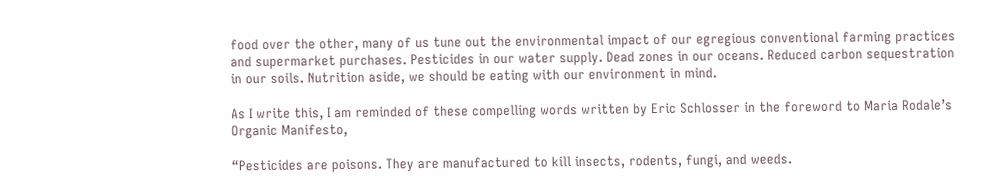food over the other, many of us tune out the environmental impact of our egregious conventional farming practices and supermarket purchases. Pesticides in our water supply. Dead zones in our oceans. Reduced carbon sequestration in our soils. Nutrition aside, we should be eating with our environment in mind.

As I write this, I am reminded of these compelling words written by Eric Schlosser in the foreword to Maria Rodale’s Organic Manifesto,

“Pesticides are poisons. They are manufactured to kill insects, rodents, fungi, and weeds.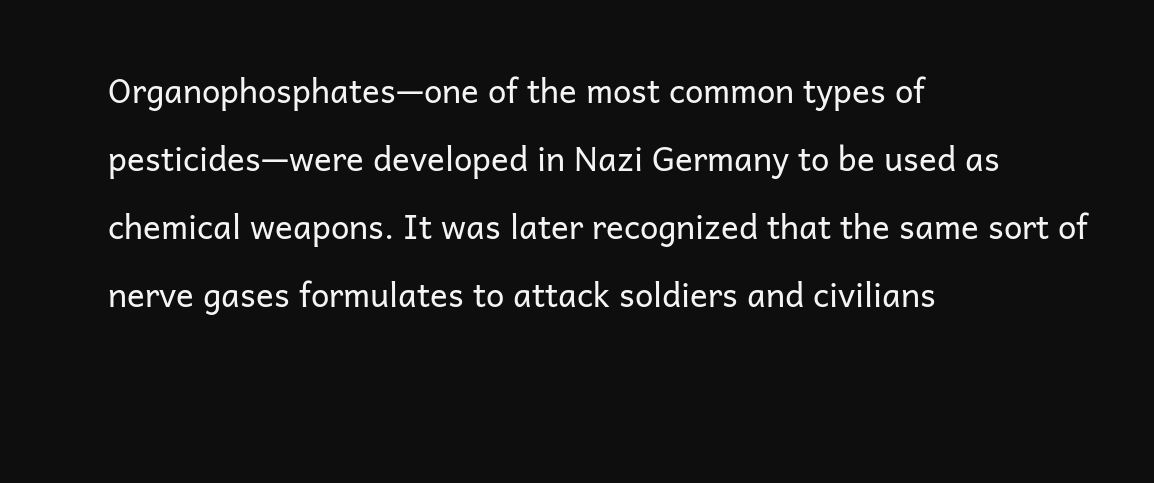Organophosphates—one of the most common types of pesticides—were developed in Nazi Germany to be used as chemical weapons. It was later recognized that the same sort of nerve gases formulates to attack soldiers and civilians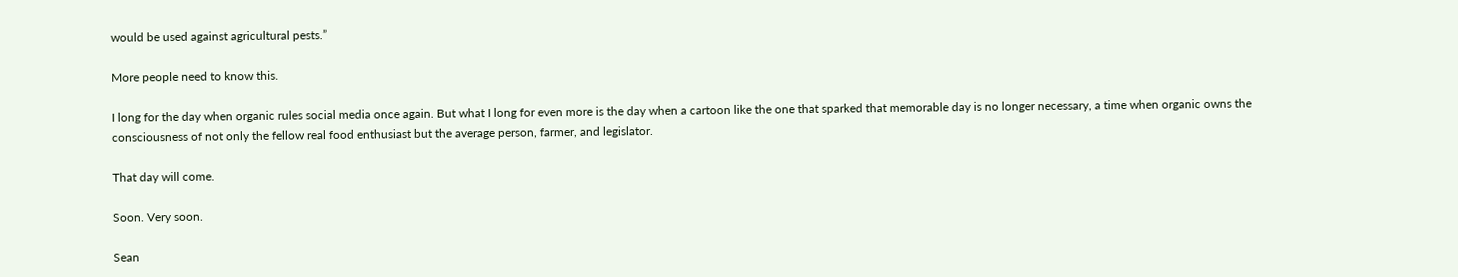would be used against agricultural pests.”

More people need to know this.

I long for the day when organic rules social media once again. But what I long for even more is the day when a cartoon like the one that sparked that memorable day is no longer necessary, a time when organic owns the consciousness of not only the fellow real food enthusiast but the average person, farmer, and legislator.

That day will come.

Soon. Very soon.

Sean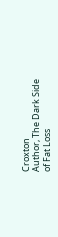Croxton
Author, The Dark Side of Fat Loss